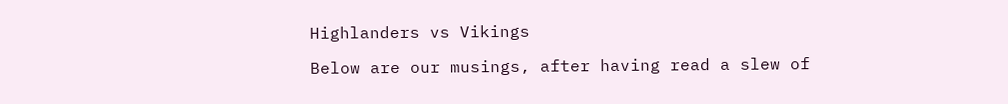Highlanders vs Vikings

Below are our musings, after having read a slew of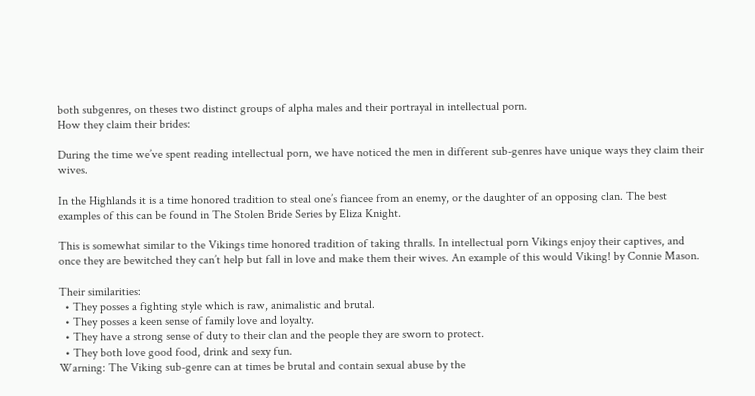both subgenres, on theses two distinct groups of alpha males and their portrayal in intellectual porn.
How they claim their brides:

During the time we’ve spent reading intellectual porn, we have noticed the men in different sub-genres have unique ways they claim their wives.

In the Highlands it is a time honored tradition to steal one’s fiancee from an enemy, or the daughter of an opposing clan. The best examples of this can be found in The Stolen Bride Series by Eliza Knight.

This is somewhat similar to the Vikings time honored tradition of taking thralls. In intellectual porn Vikings enjoy their captives, and once they are bewitched they can’t help but fall in love and make them their wives. An example of this would Viking! by Connie Mason.

Their similarities:
  • They posses a fighting style which is raw, animalistic and brutal.
  • They posses a keen sense of family love and loyalty.
  • They have a strong sense of duty to their clan and the people they are sworn to protect.
  • They both love good food, drink and sexy fun.
Warning: The Viking sub-genre can at times be brutal and contain sexual abuse by the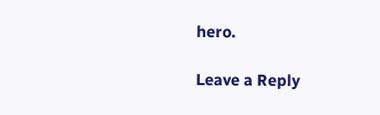hero.

Leave a Reply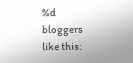%d bloggers like this: